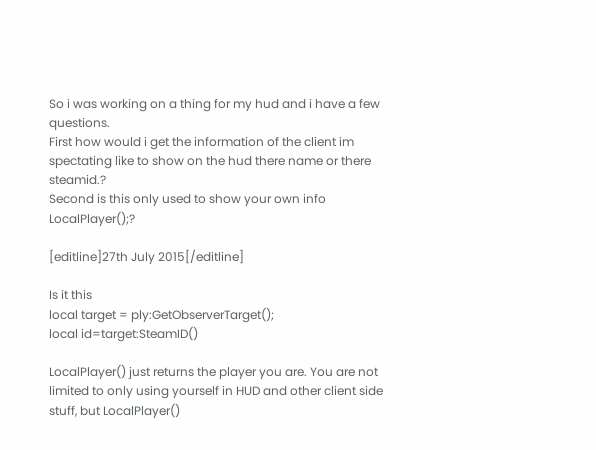So i was working on a thing for my hud and i have a few questions.
First how would i get the information of the client im spectating like to show on the hud there name or there steamid.?
Second is this only used to show your own info LocalPlayer();?

[editline]27th July 2015[/editline]

Is it this
local target = ply:GetObserverTarget();
local id=target:SteamID()

LocalPlayer() just returns the player you are. You are not limited to only using yourself in HUD and other client side stuff, but LocalPlayer()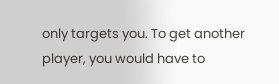only targets you. To get another player, you would have to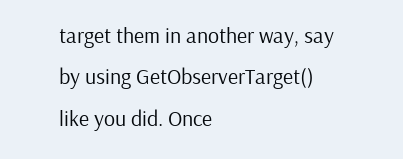target them in another way, say by using GetObserverTarget() like you did. Once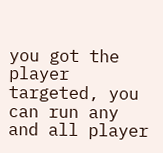you got the player targeted, you can run any and all player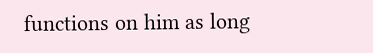functions on him as long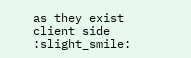as they exist client side :slight_smile: